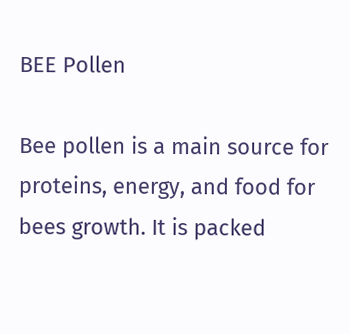BEE Pollen

Bee pollen is a main source for proteins, energy, and food for bees growth. It is packed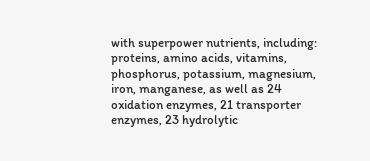with superpower nutrients, including: proteins, amino acids, vitamins, phosphorus, potassium, magnesium, iron, manganese, as well as 24 oxidation enzymes, 21 transporter enzymes, 23 hydrolytic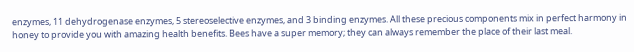enzymes, 11 dehydrogenase enzymes, 5 stereoselective enzymes, and 3 binding enzymes. All these precious components mix in perfect harmony in honey to provide you with amazing health benefits. Bees have a super memory; they can always remember the place of their last meal.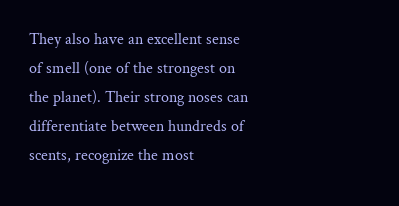They also have an excellent sense of smell (one of the strongest on the planet). Their strong noses can differentiate between hundreds of scents, recognize the most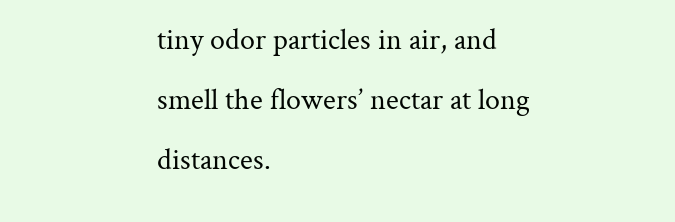tiny odor particles in air, and smell the flowers’ nectar at long distances.